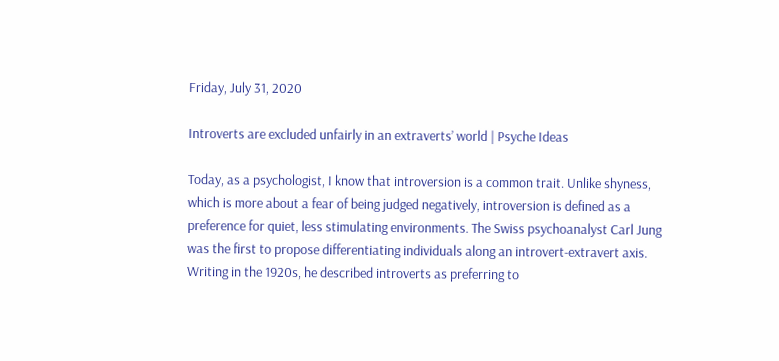Friday, July 31, 2020

Introverts are excluded unfairly in an extraverts’ world | Psyche Ideas

Today, as a psychologist, I know that introversion is a common trait. Unlike shyness, which is more about a fear of being judged negatively, introversion is defined as a preference for quiet, less stimulating environments. The Swiss psychoanalyst Carl Jung was the first to propose differentiating individuals along an introvert-extravert axis. Writing in the 1920s, he described introverts as preferring to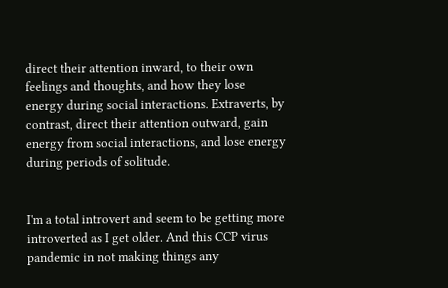direct their attention inward, to their own feelings and thoughts, and how they lose energy during social interactions. Extraverts, by contrast, direct their attention outward, gain energy from social interactions, and lose energy during periods of solitude.


I'm a total introvert and seem to be getting more introverted as I get older. And this CCP virus pandemic in not making things any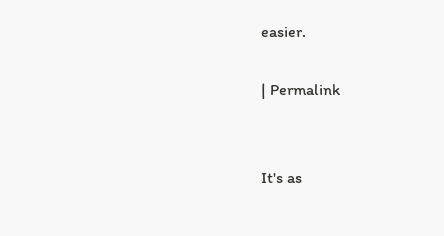easier.

| Permalink


It's as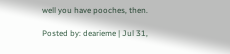well you have pooches, then.

Posted by: dearieme | Jul 31,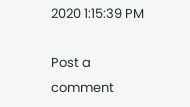2020 1:15:39 PM

Post a comment